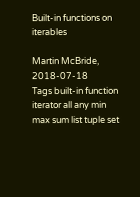Built-in functions on iterables

Martin McBride, 2018-07-18
Tags built-in function iterator all any min max sum list tuple set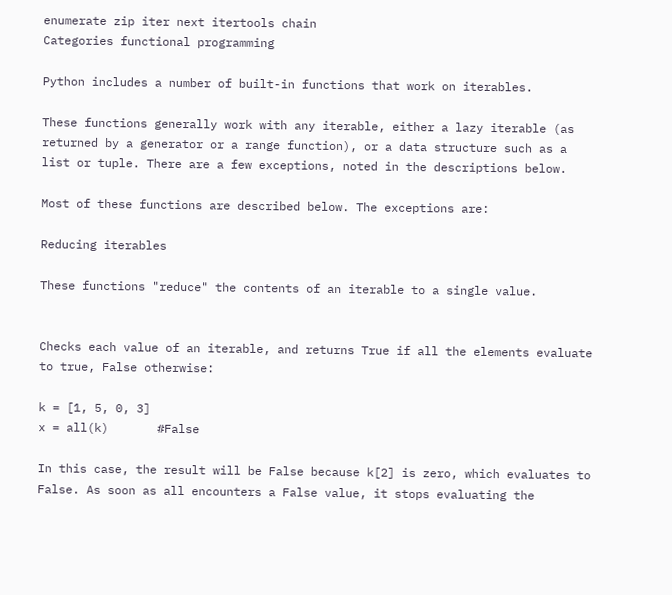enumerate zip iter next itertools chain
Categories functional programming

Python includes a number of built-in functions that work on iterables.

These functions generally work with any iterable, either a lazy iterable (as returned by a generator or a range function), or a data structure such as a list or tuple. There are a few exceptions, noted in the descriptions below.

Most of these functions are described below. The exceptions are:

Reducing iterables

These functions "reduce" the contents of an iterable to a single value.


Checks each value of an iterable, and returns True if all the elements evaluate to true, False otherwise:

k = [1, 5, 0, 3]
x = all(k)       #False

In this case, the result will be False because k[2] is zero, which evaluates to False. As soon as all encounters a False value, it stops evaluating the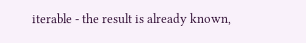iterable - the result is already known,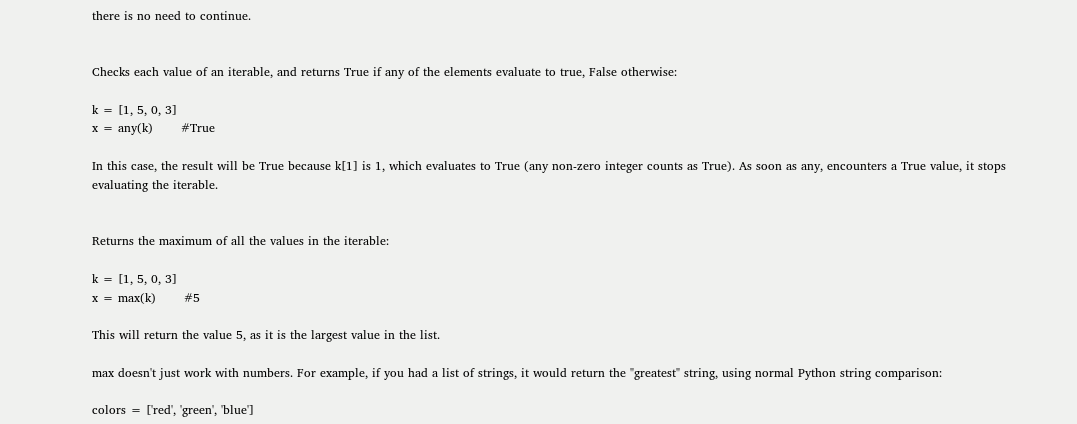there is no need to continue.


Checks each value of an iterable, and returns True if any of the elements evaluate to true, False otherwise:

k = [1, 5, 0, 3]
x = any(k)       #True

In this case, the result will be True because k[1] is 1, which evaluates to True (any non-zero integer counts as True). As soon as any, encounters a True value, it stops evaluating the iterable.


Returns the maximum of all the values in the iterable:

k = [1, 5, 0, 3]
x = max(k)       #5

This will return the value 5, as it is the largest value in the list.

max doesn't just work with numbers. For example, if you had a list of strings, it would return the "greatest" string, using normal Python string comparison:

colors = ['red', 'green', 'blue']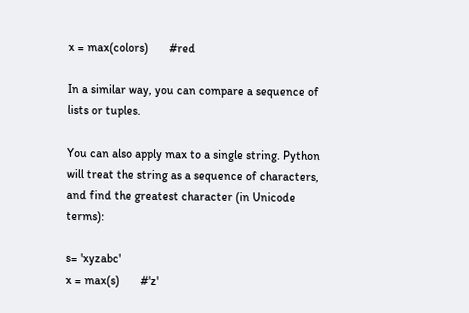x = max(colors)       #red

In a similar way, you can compare a sequence of lists or tuples.

You can also apply max to a single string. Python will treat the string as a sequence of characters, and find the greatest character (in Unicode terms):

s= 'xyzabc'
x = max(s)       #'z'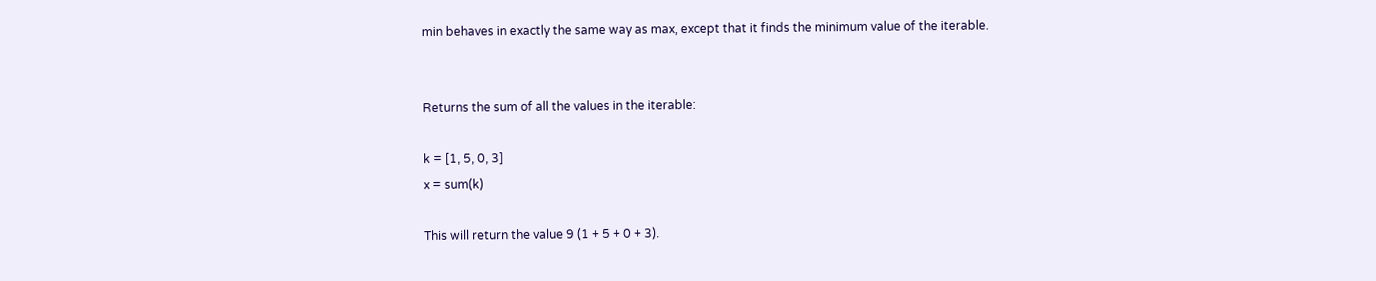min behaves in exactly the same way as max, except that it finds the minimum value of the iterable.


Returns the sum of all the values in the iterable:

k = [1, 5, 0, 3]
x = sum(k)

This will return the value 9 (1 + 5 + 0 + 3).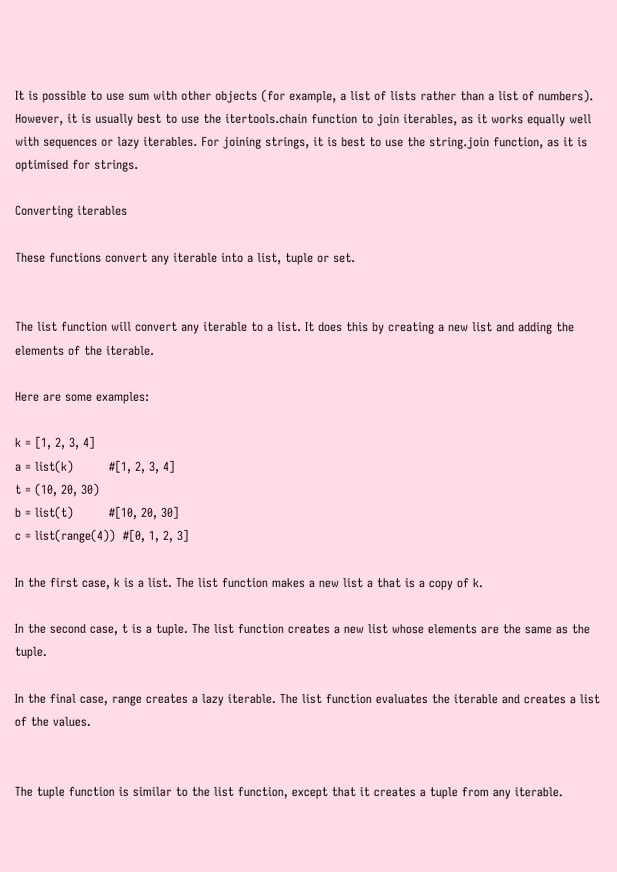It is possible to use sum with other objects (for example, a list of lists rather than a list of numbers). However, it is usually best to use the itertools.chain function to join iterables, as it works equally well with sequences or lazy iterables. For joining strings, it is best to use the string.join function, as it is optimised for strings.

Converting iterables

These functions convert any iterable into a list, tuple or set.


The list function will convert any iterable to a list. It does this by creating a new list and adding the elements of the iterable.

Here are some examples:

k = [1, 2, 3, 4]
a = list(k)         #[1, 2, 3, 4]
t = (10, 20, 30)
b = list(t)         #[10, 20, 30]
c = list(range(4))  #[0, 1, 2, 3]

In the first case, k is a list. The list function makes a new list a that is a copy of k.

In the second case, t is a tuple. The list function creates a new list whose elements are the same as the tuple.

In the final case, range creates a lazy iterable. The list function evaluates the iterable and creates a list of the values.


The tuple function is similar to the list function, except that it creates a tuple from any iterable.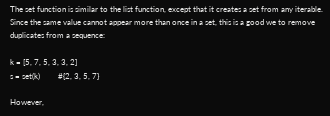The set function is similar to the list function, except that it creates a set from any iterable. Since the same value cannot appear more than once in a set, this is a good we to remove duplicates from a sequence:

k = [5, 7, 5, 3, 3, 2]
s = set(k)         #{2, 3, 5, 7}

However,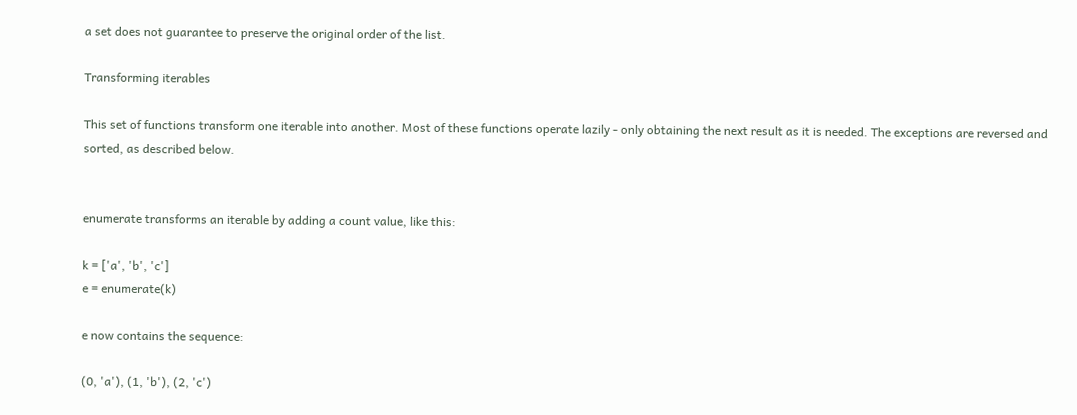a set does not guarantee to preserve the original order of the list.

Transforming iterables

This set of functions transform one iterable into another. Most of these functions operate lazily - only obtaining the next result as it is needed. The exceptions are reversed and sorted, as described below.


enumerate transforms an iterable by adding a count value, like this:

k = ['a', 'b', 'c']
e = enumerate(k)

e now contains the sequence:

(0, 'a'), (1, 'b'), (2, 'c')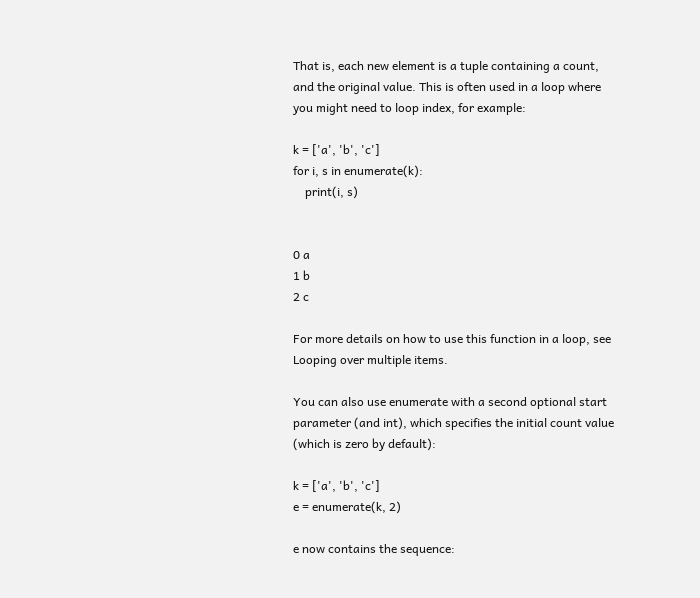That is, each new element is a tuple containing a count, and the original value. This is often used in a loop where you might need to loop index, for example:

k = ['a', 'b', 'c']
for i, s in enumerate(k):
    print(i, s)


0 a
1 b
2 c

For more details on how to use this function in a loop, see Looping over multiple items.

You can also use enumerate with a second optional start parameter (and int), which specifies the initial count value (which is zero by default):

k = ['a', 'b', 'c']
e = enumerate(k, 2)

e now contains the sequence: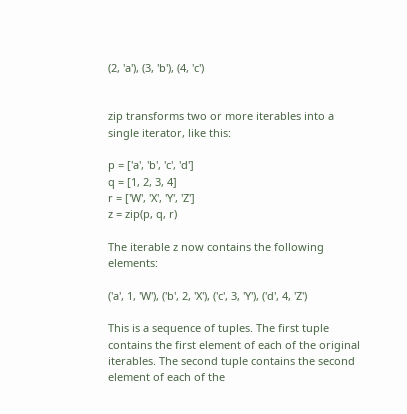(2, 'a'), (3, 'b'), (4, 'c')


zip transforms two or more iterables into a single iterator, like this:

p = ['a', 'b', 'c', 'd']
q = [1, 2, 3, 4]
r = ['W', 'X', 'Y', 'Z']
z = zip(p, q, r)

The iterable z now contains the following elements:

('a', 1, 'W'), ('b', 2, 'X'), ('c', 3, 'Y'), ('d', 4, 'Z')

This is a sequence of tuples. The first tuple contains the first element of each of the original iterables. The second tuple contains the second element of each of the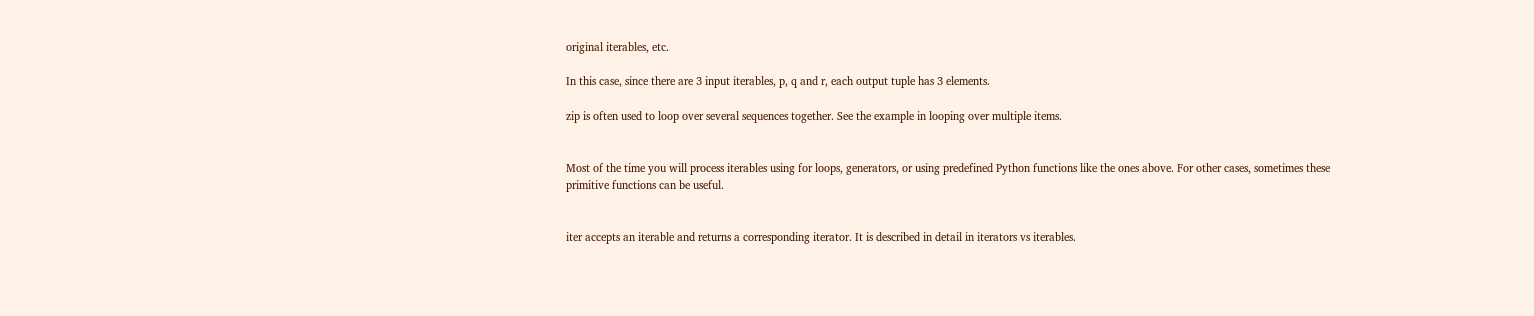original iterables, etc.

In this case, since there are 3 input iterables, p, q and r, each output tuple has 3 elements.

zip is often used to loop over several sequences together. See the example in looping over multiple items.


Most of the time you will process iterables using for loops, generators, or using predefined Python functions like the ones above. For other cases, sometimes these primitive functions can be useful.


iter accepts an iterable and returns a corresponding iterator. It is described in detail in iterators vs iterables.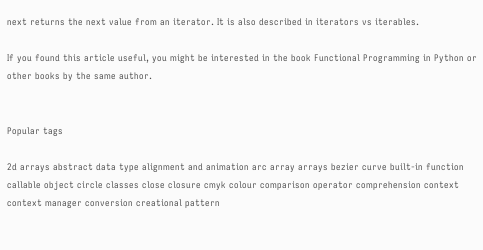next returns the next value from an iterator. It is also described in iterators vs iterables.

If you found this article useful, you might be interested in the book Functional Programming in Python or other books by the same author.


Popular tags

2d arrays abstract data type alignment and animation arc array arrays bezier curve built-in function callable object circle classes close closure cmyk colour comparison operator comprehension context context manager conversion creational pattern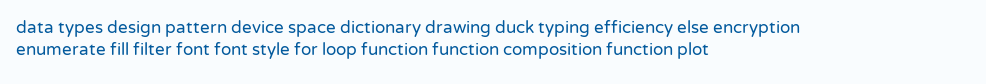data types design pattern device space dictionary drawing duck typing efficiency else encryption enumerate fill filter font font style for loop function function composition function plot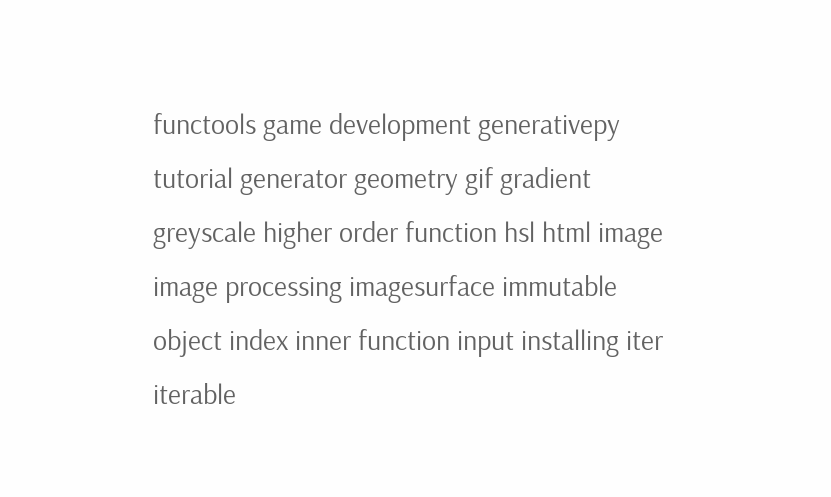functools game development generativepy tutorial generator geometry gif gradient greyscale higher order function hsl html image image processing imagesurface immutable object index inner function input installing iter iterable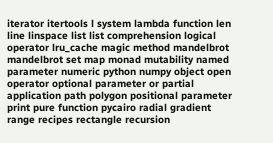iterator itertools l system lambda function len line linspace list list comprehension logical operator lru_cache magic method mandelbrot mandelbrot set map monad mutability named parameter numeric python numpy object open operator optional parameter or partial application path polygon positional parameter print pure function pycairo radial gradient range recipes rectangle recursion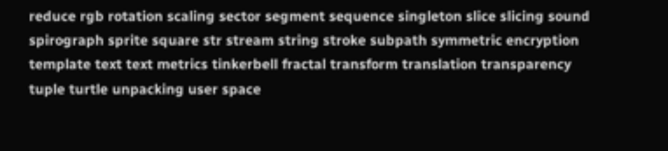reduce rgb rotation scaling sector segment sequence singleton slice slicing sound spirograph sprite square str stream string stroke subpath symmetric encryption template text text metrics tinkerbell fractal transform translation transparency tuple turtle unpacking user space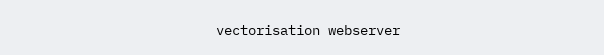vectorisation webserver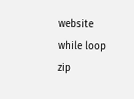website while loop zip